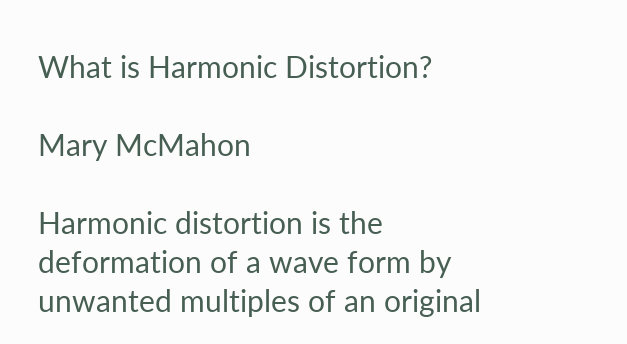What is Harmonic Distortion?

Mary McMahon

Harmonic distortion is the deformation of a wave form by unwanted multiples of an original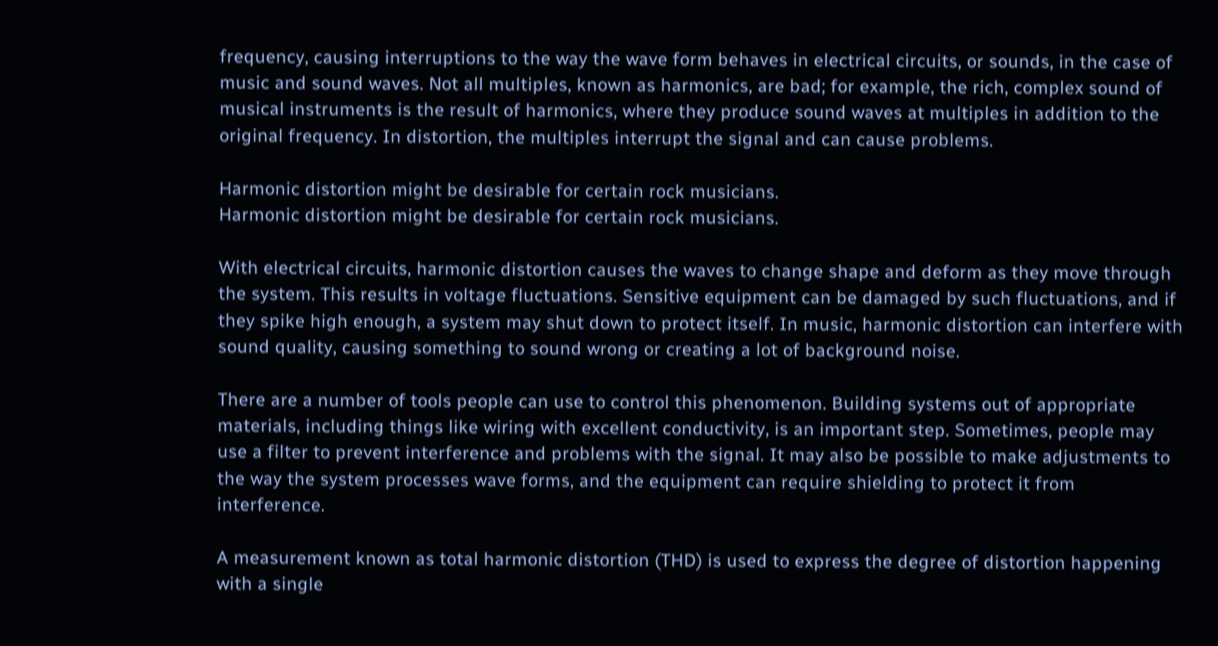frequency, causing interruptions to the way the wave form behaves in electrical circuits, or sounds, in the case of music and sound waves. Not all multiples, known as harmonics, are bad; for example, the rich, complex sound of musical instruments is the result of harmonics, where they produce sound waves at multiples in addition to the original frequency. In distortion, the multiples interrupt the signal and can cause problems.

Harmonic distortion might be desirable for certain rock musicians.
Harmonic distortion might be desirable for certain rock musicians.

With electrical circuits, harmonic distortion causes the waves to change shape and deform as they move through the system. This results in voltage fluctuations. Sensitive equipment can be damaged by such fluctuations, and if they spike high enough, a system may shut down to protect itself. In music, harmonic distortion can interfere with sound quality, causing something to sound wrong or creating a lot of background noise.

There are a number of tools people can use to control this phenomenon. Building systems out of appropriate materials, including things like wiring with excellent conductivity, is an important step. Sometimes, people may use a filter to prevent interference and problems with the signal. It may also be possible to make adjustments to the way the system processes wave forms, and the equipment can require shielding to protect it from interference.

A measurement known as total harmonic distortion (THD) is used to express the degree of distortion happening with a single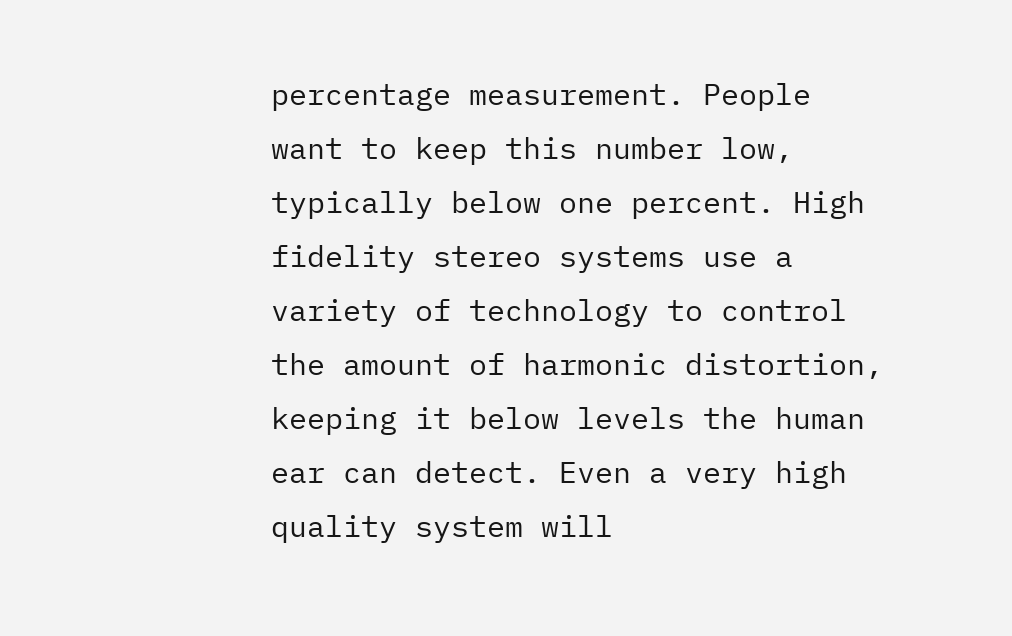percentage measurement. People want to keep this number low, typically below one percent. High fidelity stereo systems use a variety of technology to control the amount of harmonic distortion, keeping it below levels the human ear can detect. Even a very high quality system will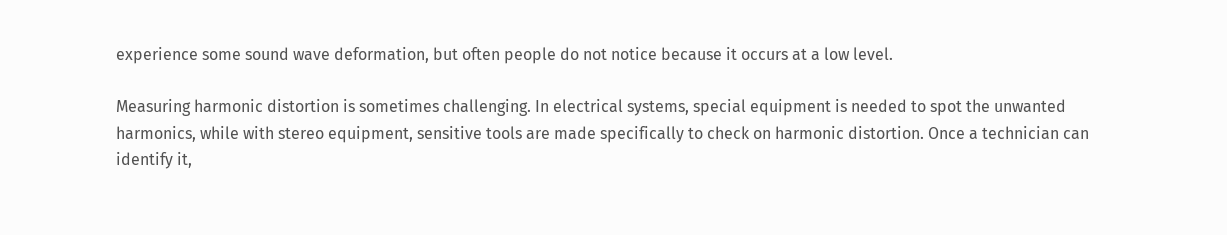experience some sound wave deformation, but often people do not notice because it occurs at a low level.

Measuring harmonic distortion is sometimes challenging. In electrical systems, special equipment is needed to spot the unwanted harmonics, while with stereo equipment, sensitive tools are made specifically to check on harmonic distortion. Once a technician can identify it,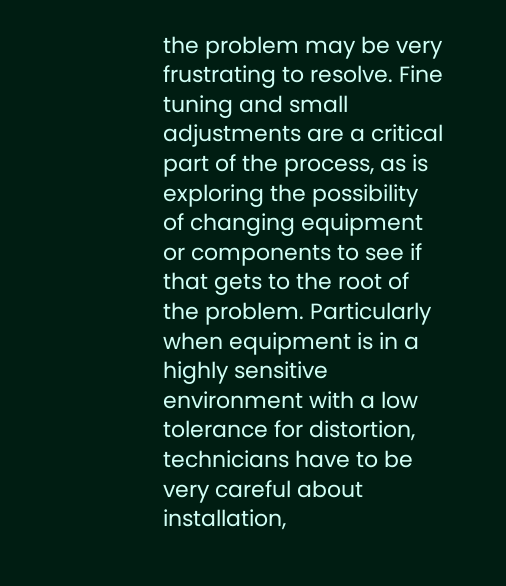the problem may be very frustrating to resolve. Fine tuning and small adjustments are a critical part of the process, as is exploring the possibility of changing equipment or components to see if that gets to the root of the problem. Particularly when equipment is in a highly sensitive environment with a low tolerance for distortion, technicians have to be very careful about installation,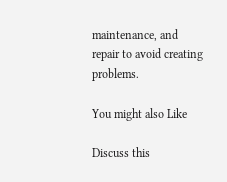maintenance, and repair to avoid creating problems.

You might also Like

Discuss this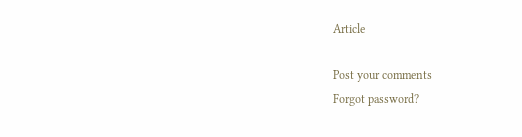Article

Post your comments
Forgot password?